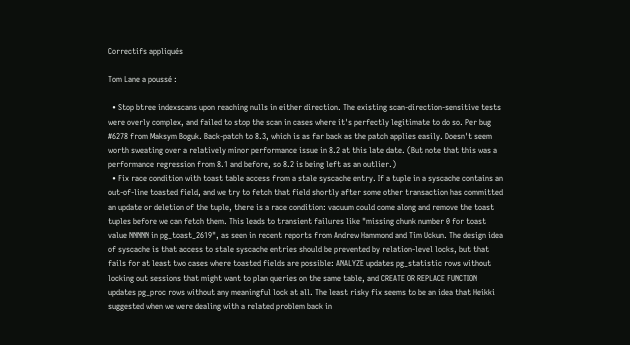Correctifs appliqués

Tom Lane a poussé :

  • Stop btree indexscans upon reaching nulls in either direction. The existing scan-direction-sensitive tests were overly complex, and failed to stop the scan in cases where it's perfectly legitimate to do so. Per bug #6278 from Maksym Boguk. Back-patch to 8.3, which is as far back as the patch applies easily. Doesn't seem worth sweating over a relatively minor performance issue in 8.2 at this late date. (But note that this was a performance regression from 8.1 and before, so 8.2 is being left as an outlier.)
  • Fix race condition with toast table access from a stale syscache entry. If a tuple in a syscache contains an out-of-line toasted field, and we try to fetch that field shortly after some other transaction has committed an update or deletion of the tuple, there is a race condition: vacuum could come along and remove the toast tuples before we can fetch them. This leads to transient failures like "missing chunk number 0 for toast value NNNNN in pg_toast_2619", as seen in recent reports from Andrew Hammond and Tim Uckun. The design idea of syscache is that access to stale syscache entries should be prevented by relation-level locks, but that fails for at least two cases where toasted fields are possible: ANALYZE updates pg_statistic rows without locking out sessions that might want to plan queries on the same table, and CREATE OR REPLACE FUNCTION updates pg_proc rows without any meaningful lock at all. The least risky fix seems to be an idea that Heikki suggested when we were dealing with a related problem back in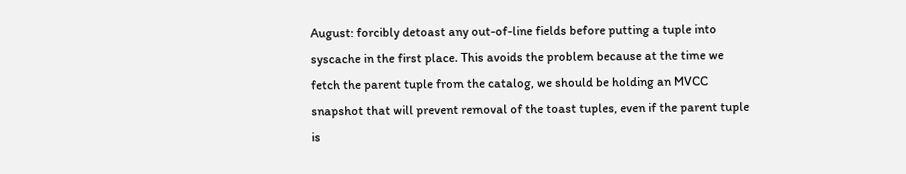August: forcibly detoast any out-of-line fields before putting a tuple into syscache in the first place. This avoids the problem because at the time we fetch the parent tuple from the catalog, we should be holding an MVCC snapshot that will prevent removal of the toast tuples, even if the parent tuple is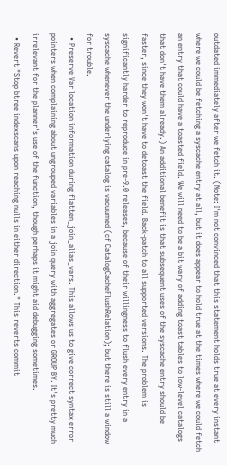outdated immediately after we fetch it. (Note: I'm not convinced that this statement holds true at every instant where we could be fetching a syscache entry at all, but it does appear to hold true at the times where we could fetch an entry that could have a toasted field. We will need to be a bit wary of adding toast tables to low-level catalogs that don't have them already.) An additional benefit is that subsequent uses of the syscache entry should be faster, since they won't have to detoast the field. Back-patch to all supported versions. The problem is significantly harder to reproduce in pre-9.0 releases, because of their willingness to flush every entry in a syscache whenever the underlying catalog is vacuumed (cf CatalogCacheFlushRelation); but there is still a window for trouble.
  • Preserve Var location information during flatten_join_alias_vars. This allows us to give correct syntax error pointers when complaining about ungrouped variables in a join query with aggregates or GROUP BY. It's pretty much irrelevant for the planner's use of the function, though perhaps it might aid debugging sometimes.
  • Revert "Stop btree indexscans upon reaching nulls in either direction." This reverts commit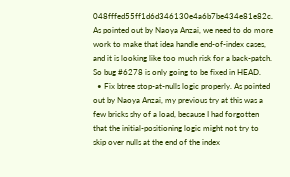048fffed55ff1d6d346130e4a6b7be434e81e82c. As pointed out by Naoya Anzai, we need to do more work to make that idea handle end-of-index cases, and it is looking like too much risk for a back-patch. So bug #6278 is only going to be fixed in HEAD.
  • Fix btree stop-at-nulls logic properly. As pointed out by Naoya Anzai, my previous try at this was a few bricks shy of a load, because I had forgotten that the initial-positioning logic might not try to skip over nulls at the end of the index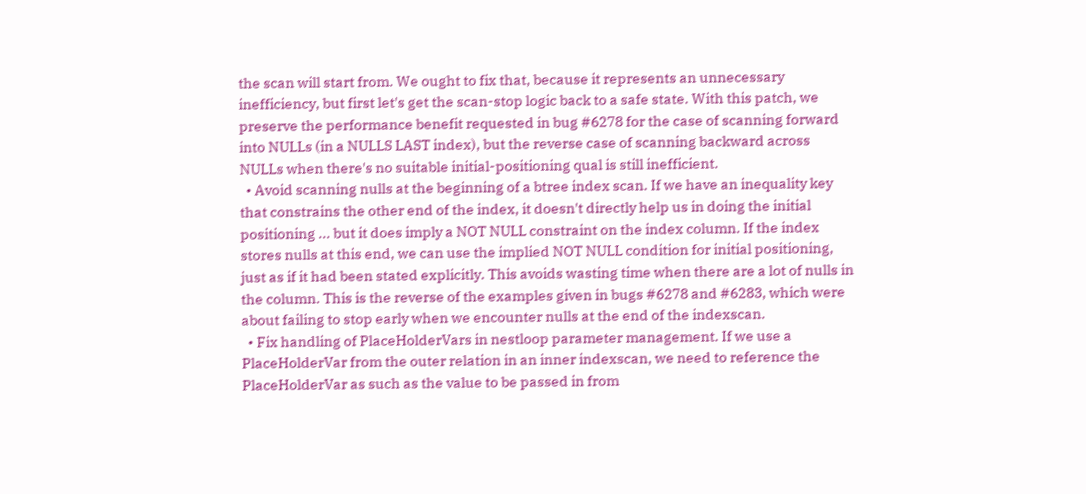the scan will start from. We ought to fix that, because it represents an unnecessary inefficiency, but first let's get the scan-stop logic back to a safe state. With this patch, we preserve the performance benefit requested in bug #6278 for the case of scanning forward into NULLs (in a NULLS LAST index), but the reverse case of scanning backward across NULLs when there's no suitable initial-positioning qual is still inefficient.
  • Avoid scanning nulls at the beginning of a btree index scan. If we have an inequality key that constrains the other end of the index, it doesn't directly help us in doing the initial positioning ... but it does imply a NOT NULL constraint on the index column. If the index stores nulls at this end, we can use the implied NOT NULL condition for initial positioning, just as if it had been stated explicitly. This avoids wasting time when there are a lot of nulls in the column. This is the reverse of the examples given in bugs #6278 and #6283, which were about failing to stop early when we encounter nulls at the end of the indexscan.
  • Fix handling of PlaceHolderVars in nestloop parameter management. If we use a PlaceHolderVar from the outer relation in an inner indexscan, we need to reference the PlaceHolderVar as such as the value to be passed in from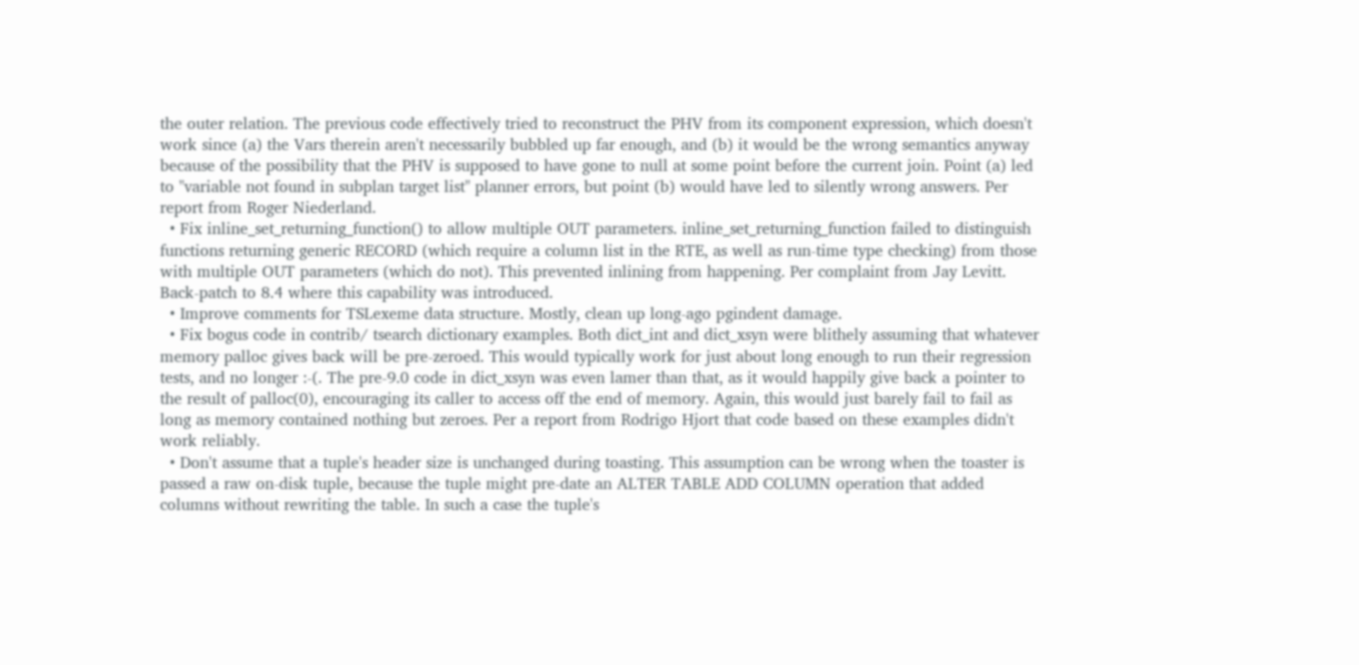the outer relation. The previous code effectively tried to reconstruct the PHV from its component expression, which doesn't work since (a) the Vars therein aren't necessarily bubbled up far enough, and (b) it would be the wrong semantics anyway because of the possibility that the PHV is supposed to have gone to null at some point before the current join. Point (a) led to "variable not found in subplan target list" planner errors, but point (b) would have led to silently wrong answers. Per report from Roger Niederland.
  • Fix inline_set_returning_function() to allow multiple OUT parameters. inline_set_returning_function failed to distinguish functions returning generic RECORD (which require a column list in the RTE, as well as run-time type checking) from those with multiple OUT parameters (which do not). This prevented inlining from happening. Per complaint from Jay Levitt. Back-patch to 8.4 where this capability was introduced.
  • Improve comments for TSLexeme data structure. Mostly, clean up long-ago pgindent damage.
  • Fix bogus code in contrib/ tsearch dictionary examples. Both dict_int and dict_xsyn were blithely assuming that whatever memory palloc gives back will be pre-zeroed. This would typically work for just about long enough to run their regression tests, and no longer :-(. The pre-9.0 code in dict_xsyn was even lamer than that, as it would happily give back a pointer to the result of palloc(0), encouraging its caller to access off the end of memory. Again, this would just barely fail to fail as long as memory contained nothing but zeroes. Per a report from Rodrigo Hjort that code based on these examples didn't work reliably.
  • Don't assume that a tuple's header size is unchanged during toasting. This assumption can be wrong when the toaster is passed a raw on-disk tuple, because the tuple might pre-date an ALTER TABLE ADD COLUMN operation that added columns without rewriting the table. In such a case the tuple's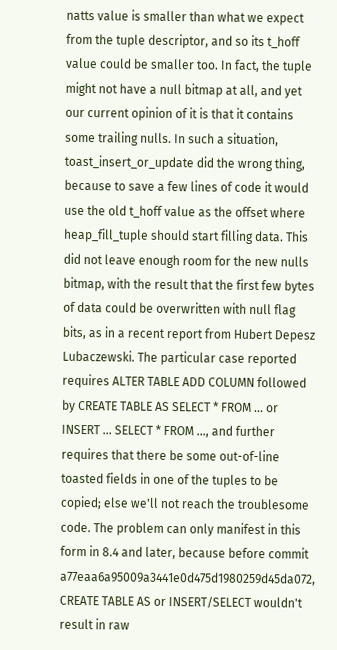natts value is smaller than what we expect from the tuple descriptor, and so its t_hoff value could be smaller too. In fact, the tuple might not have a null bitmap at all, and yet our current opinion of it is that it contains some trailing nulls. In such a situation, toast_insert_or_update did the wrong thing, because to save a few lines of code it would use the old t_hoff value as the offset where heap_fill_tuple should start filling data. This did not leave enough room for the new nulls bitmap, with the result that the first few bytes of data could be overwritten with null flag bits, as in a recent report from Hubert Depesz Lubaczewski. The particular case reported requires ALTER TABLE ADD COLUMN followed by CREATE TABLE AS SELECT * FROM ... or INSERT ... SELECT * FROM ..., and further requires that there be some out-of-line toasted fields in one of the tuples to be copied; else we'll not reach the troublesome code. The problem can only manifest in this form in 8.4 and later, because before commit a77eaa6a95009a3441e0d475d1980259d45da072, CREATE TABLE AS or INSERT/SELECT wouldn't result in raw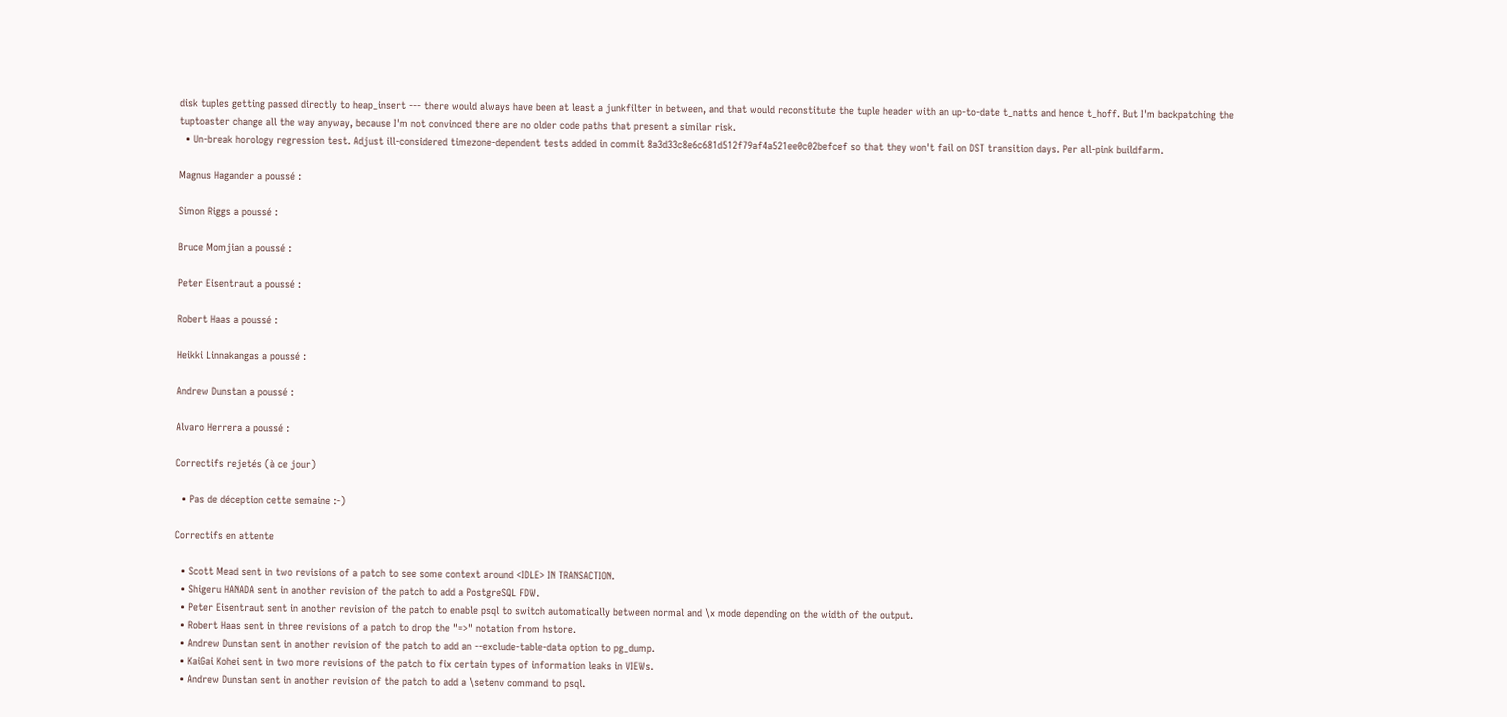disk tuples getting passed directly to heap_insert --- there would always have been at least a junkfilter in between, and that would reconstitute the tuple header with an up-to-date t_natts and hence t_hoff. But I'm backpatching the tuptoaster change all the way anyway, because I'm not convinced there are no older code paths that present a similar risk.
  • Un-break horology regression test. Adjust ill-considered timezone-dependent tests added in commit 8a3d33c8e6c681d512f79af4a521ee0c02befcef so that they won't fail on DST transition days. Per all-pink buildfarm.

Magnus Hagander a poussé :

Simon Riggs a poussé :

Bruce Momjian a poussé :

Peter Eisentraut a poussé :

Robert Haas a poussé :

Heikki Linnakangas a poussé :

Andrew Dunstan a poussé :

Alvaro Herrera a poussé :

Correctifs rejetés (à ce jour)

  • Pas de déception cette semaine :-)

Correctifs en attente

  • Scott Mead sent in two revisions of a patch to see some context around <IDLE> IN TRANSACTION.
  • Shigeru HANADA sent in another revision of the patch to add a PostgreSQL FDW.
  • Peter Eisentraut sent in another revision of the patch to enable psql to switch automatically between normal and \x mode depending on the width of the output.
  • Robert Haas sent in three revisions of a patch to drop the "=>" notation from hstore.
  • Andrew Dunstan sent in another revision of the patch to add an --exclude-table-data option to pg_dump.
  • KaiGai Kohei sent in two more revisions of the patch to fix certain types of information leaks in VIEWs.
  • Andrew Dunstan sent in another revision of the patch to add a \setenv command to psql.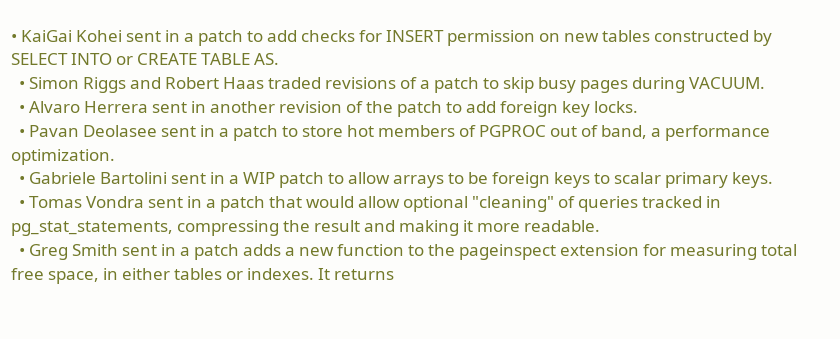• KaiGai Kohei sent in a patch to add checks for INSERT permission on new tables constructed by SELECT INTO or CREATE TABLE AS.
  • Simon Riggs and Robert Haas traded revisions of a patch to skip busy pages during VACUUM.
  • Alvaro Herrera sent in another revision of the patch to add foreign key locks.
  • Pavan Deolasee sent in a patch to store hot members of PGPROC out of band, a performance optimization.
  • Gabriele Bartolini sent in a WIP patch to allow arrays to be foreign keys to scalar primary keys.
  • Tomas Vondra sent in a patch that would allow optional "cleaning" of queries tracked in pg_stat_statements, compressing the result and making it more readable.
  • Greg Smith sent in a patch adds a new function to the pageinspect extension for measuring total free space, in either tables or indexes. It returns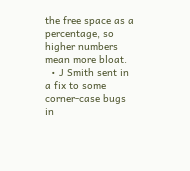the free space as a percentage, so higher numbers mean more bloat.
  • J Smith sent in a fix to some corner-case bugs in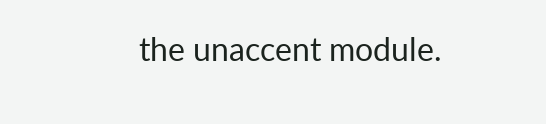the unaccent module.